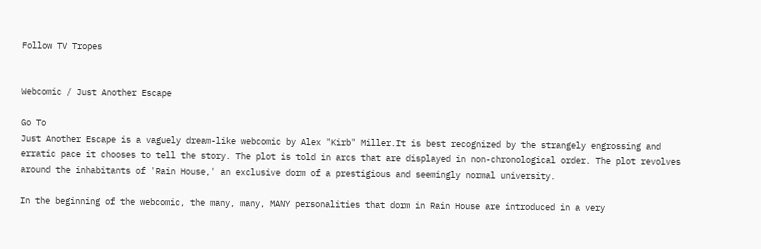Follow TV Tropes


Webcomic / Just Another Escape

Go To
Just Another Escape is a vaguely dream-like webcomic by Alex "Kirb" Miller.It is best recognized by the strangely engrossing and erratic pace it chooses to tell the story. The plot is told in arcs that are displayed in non-chronological order. The plot revolves around the inhabitants of 'Rain House,' an exclusive dorm of a prestigious and seemingly normal university.

In the beginning of the webcomic, the many, many, MANY personalities that dorm in Rain House are introduced in a very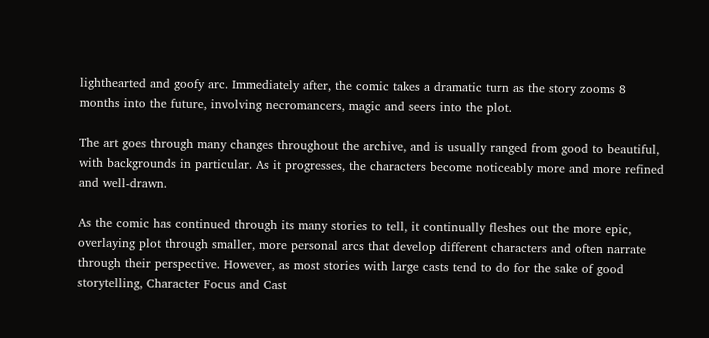lighthearted and goofy arc. Immediately after, the comic takes a dramatic turn as the story zooms 8 months into the future, involving necromancers, magic and seers into the plot.

The art goes through many changes throughout the archive, and is usually ranged from good to beautiful, with backgrounds in particular. As it progresses, the characters become noticeably more and more refined and well-drawn.

As the comic has continued through its many stories to tell, it continually fleshes out the more epic, overlaying plot through smaller, more personal arcs that develop different characters and often narrate through their perspective. However, as most stories with large casts tend to do for the sake of good storytelling, Character Focus and Cast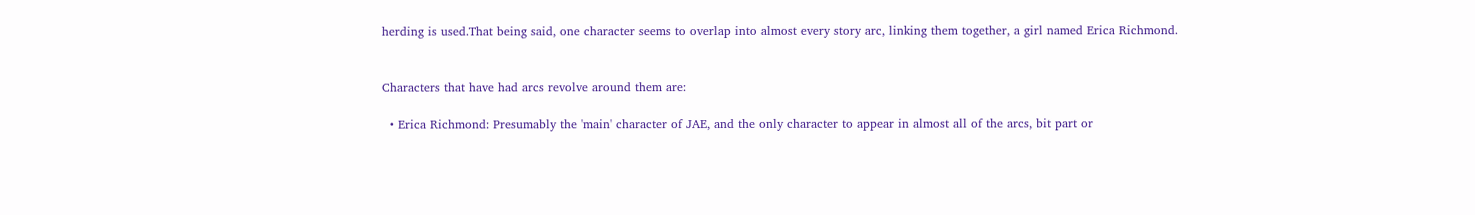herding is used.That being said, one character seems to overlap into almost every story arc, linking them together, a girl named Erica Richmond.


Characters that have had arcs revolve around them are:

  • Erica Richmond: Presumably the 'main' character of JAE, and the only character to appear in almost all of the arcs, bit part or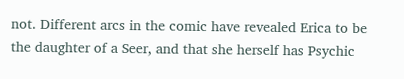not. Different arcs in the comic have revealed Erica to be the daughter of a Seer, and that she herself has Psychic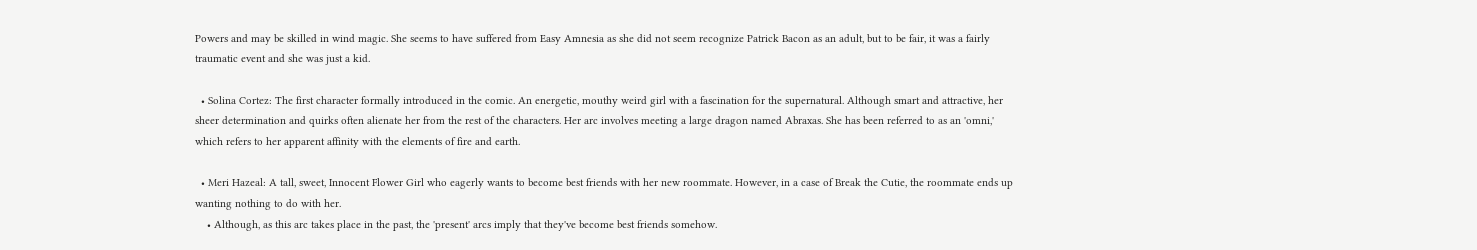Powers and may be skilled in wind magic. She seems to have suffered from Easy Amnesia as she did not seem recognize Patrick Bacon as an adult, but to be fair, it was a fairly traumatic event and she was just a kid.

  • Solina Cortez: The first character formally introduced in the comic. An energetic, mouthy weird girl with a fascination for the supernatural. Although smart and attractive, her sheer determination and quirks often alienate her from the rest of the characters. Her arc involves meeting a large dragon named Abraxas. She has been referred to as an 'omni,' which refers to her apparent affinity with the elements of fire and earth.

  • Meri Hazeal: A tall, sweet, Innocent Flower Girl who eagerly wants to become best friends with her new roommate. However, in a case of Break the Cutie, the roommate ends up wanting nothing to do with her.
    • Although, as this arc takes place in the past, the 'present' arcs imply that they've become best friends somehow.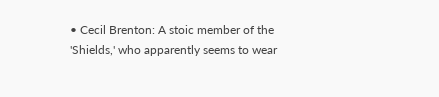• Cecil Brenton: A stoic member of the 'Shields,' who apparently seems to wear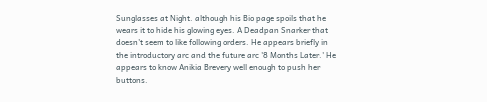Sunglasses at Night. although his Bio page spoils that he wears it to hide his glowing eyes. A Deadpan Snarker that doesn't seem to like following orders. He appears briefly in the introductory arc and the future arc '8 Months Later.' He appears to know Anikia Brevery well enough to push her buttons.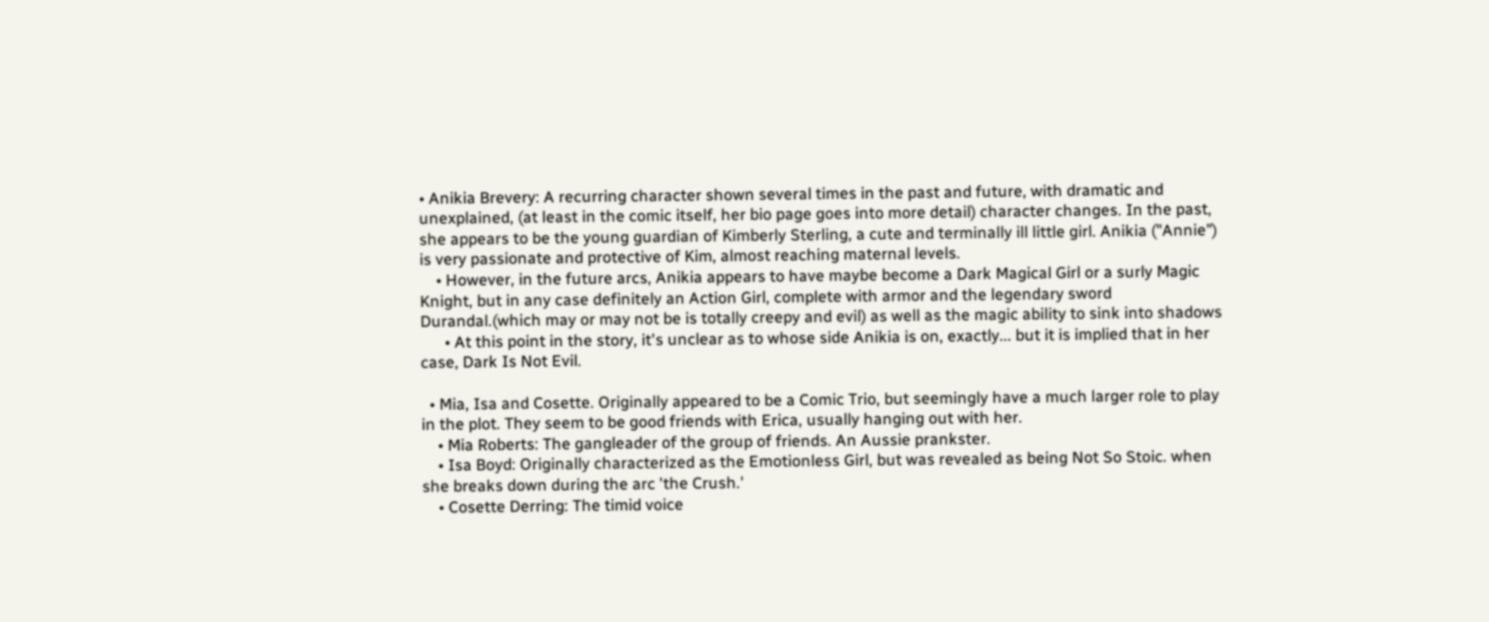• Anikia Brevery: A recurring character shown several times in the past and future, with dramatic and unexplained, (at least in the comic itself, her bio page goes into more detail) character changes. In the past, she appears to be the young guardian of Kimberly Sterling, a cute and terminally ill little girl. Anikia ("Annie") is very passionate and protective of Kim, almost reaching maternal levels.
    • However, in the future arcs, Anikia appears to have maybe become a Dark Magical Girl or a surly Magic Knight, but in any case definitely an Action Girl, complete with armor and the legendary sword Durandal.(which may or may not be is totally creepy and evil) as well as the magic ability to sink into shadows
      • At this point in the story, it's unclear as to whose side Anikia is on, exactly... but it is implied that in her case, Dark Is Not Evil.

  • Mia, Isa and Cosette. Originally appeared to be a Comic Trio, but seemingly have a much larger role to play in the plot. They seem to be good friends with Erica, usually hanging out with her.
    • Mia Roberts: The gangleader of the group of friends. An Aussie prankster.
    • Isa Boyd: Originally characterized as the Emotionless Girl, but was revealed as being Not So Stoic. when she breaks down during the arc 'the Crush.'
    • Cosette Derring: The timid voice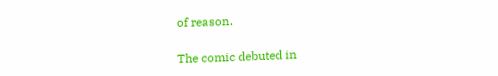of reason.

The comic debuted in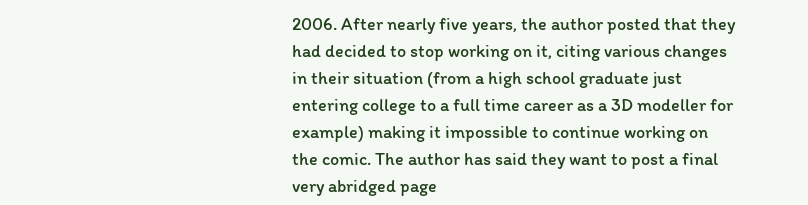2006. After nearly five years, the author posted that they had decided to stop working on it, citing various changes in their situation (from a high school graduate just entering college to a full time career as a 3D modeller for example) making it impossible to continue working on the comic. The author has said they want to post a final very abridged page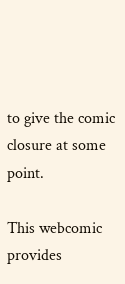to give the comic closure at some point.

This webcomic provides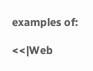examples of:

<<|Web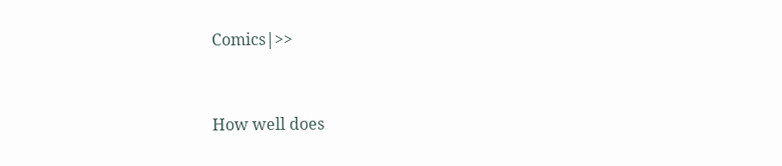Comics|>>


How well does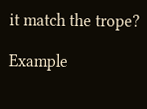it match the trope?

Example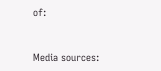of:


Media sources: